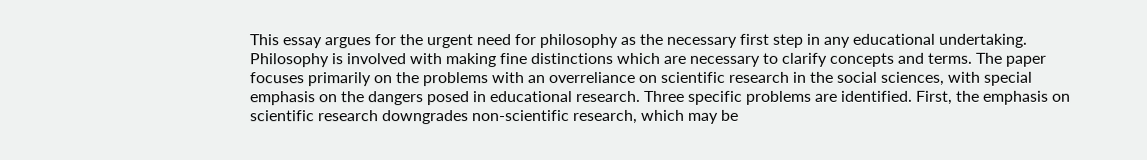This essay argues for the urgent need for philosophy as the necessary first step in any educational undertaking. Philosophy is involved with making fine distinctions which are necessary to clarify concepts and terms. The paper focuses primarily on the problems with an overreliance on scientific research in the social sciences, with special emphasis on the dangers posed in educational research. Three specific problems are identified. First, the emphasis on scientific research downgrades non-scientific research, which may be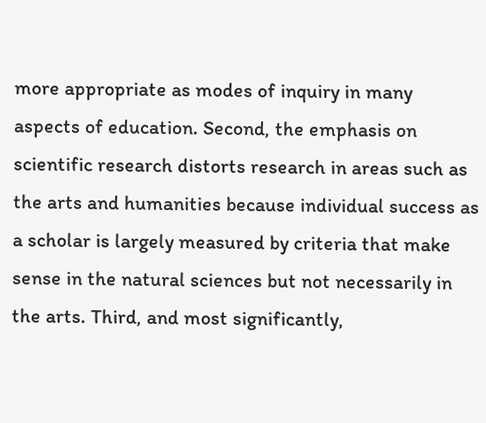more appropriate as modes of inquiry in many aspects of education. Second, the emphasis on scientific research distorts research in areas such as the arts and humanities because individual success as a scholar is largely measured by criteria that make sense in the natural sciences but not necessarily in the arts. Third, and most significantly,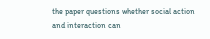the paper questions whether social action and interaction can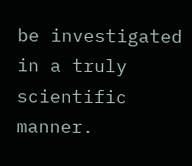be investigated in a truly scientific manner.